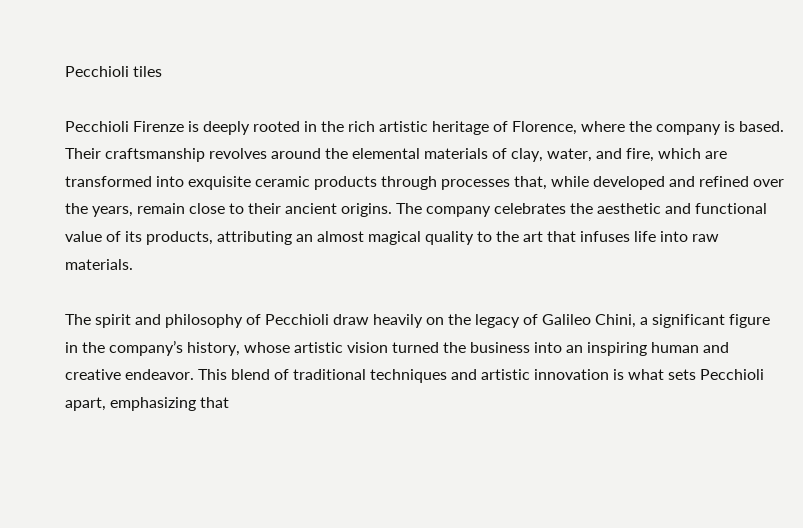Pecchioli tiles

Pecchioli Firenze is deeply rooted in the rich artistic heritage of Florence, where the company is based. Their craftsmanship revolves around the elemental materials of clay, water, and fire, which are transformed into exquisite ceramic products through processes that, while developed and refined over the years, remain close to their ancient origins. The company celebrates the aesthetic and functional value of its products, attributing an almost magical quality to the art that infuses life into raw materials.

The spirit and philosophy of Pecchioli draw heavily on the legacy of Galileo Chini, a significant figure in the company’s history, whose artistic vision turned the business into an inspiring human and creative endeavor. This blend of traditional techniques and artistic innovation is what sets Pecchioli apart, emphasizing that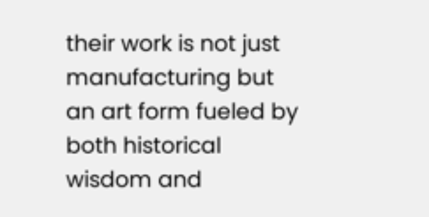their work is not just manufacturing but an art form fueled by both historical wisdom and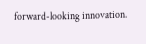forward-looking innovation.